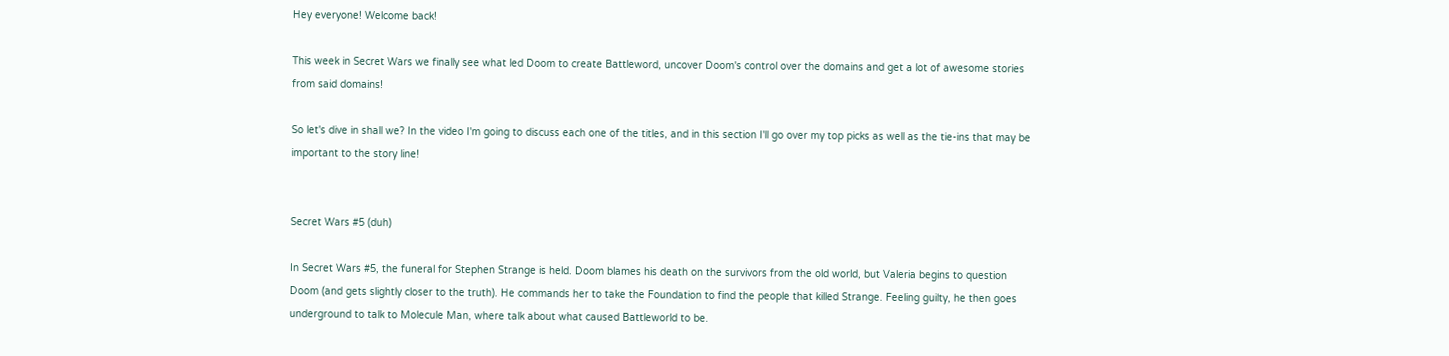Hey everyone! Welcome back!

This week in Secret Wars we finally see what led Doom to create Battleword, uncover Doom's control over the domains and get a lot of awesome stories from said domains!

So let's dive in shall we? In the video I'm going to discuss each one of the titles, and in this section I'll go over my top picks as well as the tie-ins that may be important to the story line!


Secret Wars #5 (duh)

In Secret Wars #5, the funeral for Stephen Strange is held. Doom blames his death on the survivors from the old world, but Valeria begins to question Doom (and gets slightly closer to the truth). He commands her to take the Foundation to find the people that killed Strange. Feeling guilty, he then goes underground to talk to Molecule Man, where talk about what caused Battleworld to be.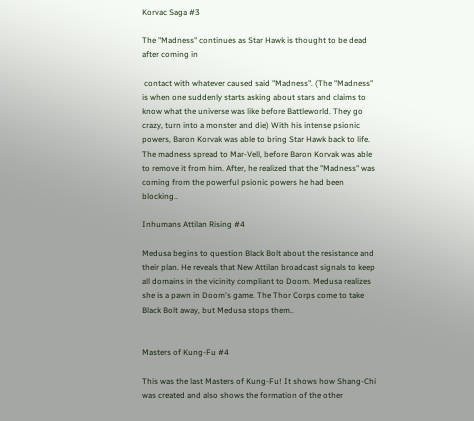Korvac Saga #3

The "Madness" continues as Star Hawk is thought to be dead after coming in

 contact with whatever caused said "Madness". (The "Madness" is when one suddenly starts asking about stars and claims to know what the universe was like before Battleworld. They go crazy, turn into a monster and die) With his intense psionic powers, Baron Korvak was able to bring Star Hawk back to life. The madness spread to Mar-Vell, before Baron Korvak was able to remove it from him. After, he realized that the "Madness" was coming from the powerful psionic powers he had been blocking..

Inhumans Attilan Rising #4

Medusa begins to question Black Bolt about the resistance and their plan. He reveals that New Attilan broadcast signals to keep all domains in the vicinity compliant to Doom. Medusa realizes she is a pawn in Doom's game. The Thor Corps come to take Black Bolt away, but Medusa stops them..


Masters of Kung-Fu #4

This was the last Masters of Kung-Fu! It shows how Shang-Chi was created and also shows the formation of the other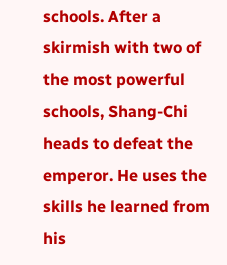schools. After a skirmish with two of the most powerful schools, Shang-Chi heads to defeat the emperor. He uses the skills he learned from his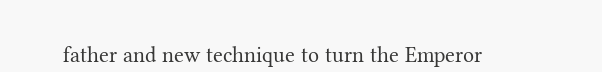father and new technique to turn the Emperor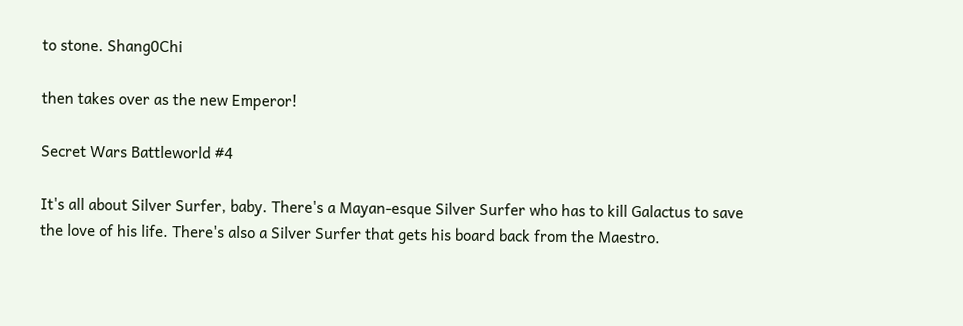to stone. Shang0Chi

then takes over as the new Emperor!

Secret Wars Battleworld #4

It's all about Silver Surfer, baby. There's a Mayan-esque Silver Surfer who has to kill Galactus to save the love of his life. There's also a Silver Surfer that gets his board back from the Maestro.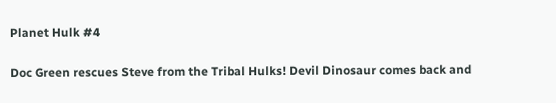Planet Hulk #4

Doc Green rescues Steve from the Tribal Hulks! Devil Dinosaur comes back and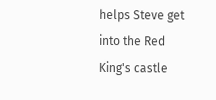helps Steve get into the Red King's castle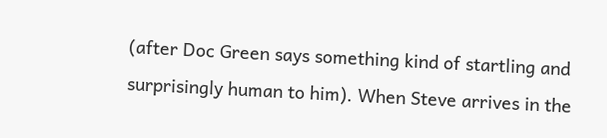(after Doc Green says something kind of startling and surprisingly human to him). When Steve arrives in the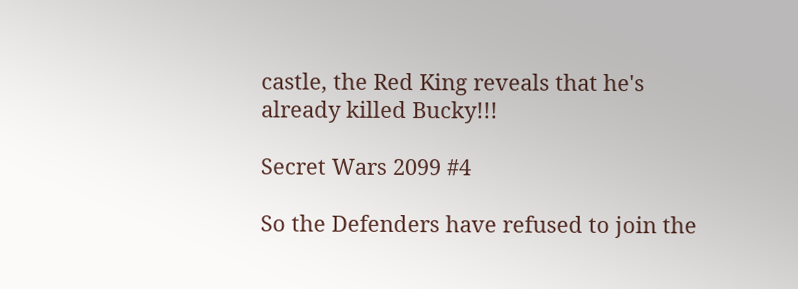castle, the Red King reveals that he's already killed Bucky!!!

Secret Wars 2099 #4

So the Defenders have refused to join the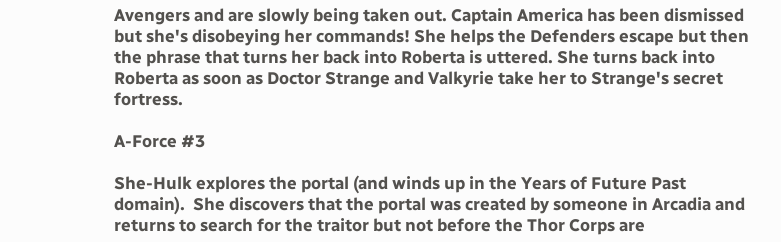Avengers and are slowly being taken out. Captain America has been dismissed but she's disobeying her commands! She helps the Defenders escape but then the phrase that turns her back into Roberta is uttered. She turns back into Roberta as soon as Doctor Strange and Valkyrie take her to Strange's secret fortress.

A-Force #3

She-Hulk explores the portal (and winds up in the Years of Future Past domain).  She discovers that the portal was created by someone in Arcadia and returns to search for the traitor but not before the Thor Corps are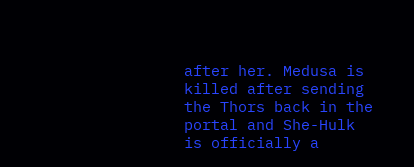after her. Medusa is killed after sending the Thors back in the portal and She-Hulk is officially a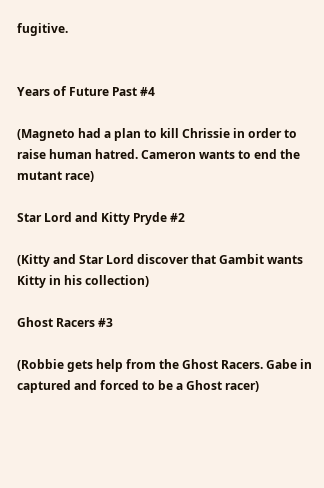fugitive.


Years of Future Past #4

(Magneto had a plan to kill Chrissie in order to raise human hatred. Cameron wants to end the mutant race)

Star Lord and Kitty Pryde #2

(Kitty and Star Lord discover that Gambit wants Kitty in his collection)

Ghost Racers #3

(Robbie gets help from the Ghost Racers. Gabe in captured and forced to be a Ghost racer)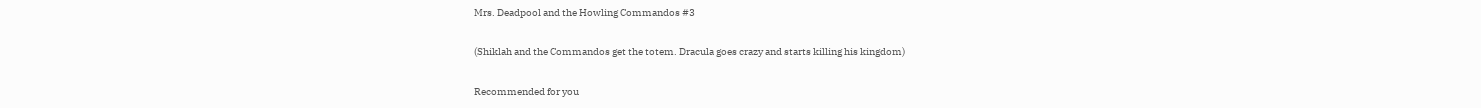Mrs. Deadpool and the Howling Commandos #3

(Shiklah and the Commandos get the totem. Dracula goes crazy and starts killing his kingdom)

Recommended for you